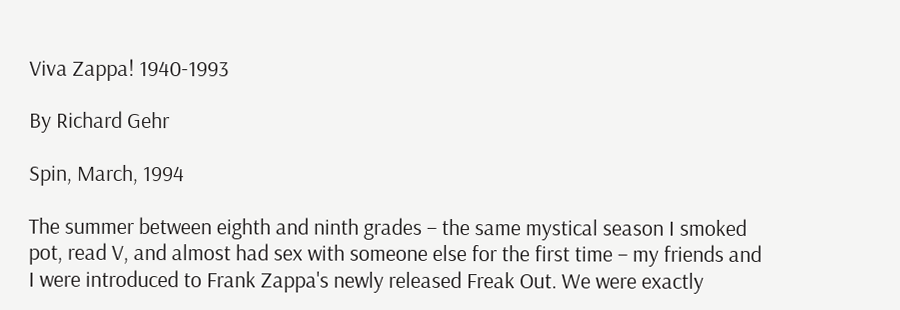Viva Zappa! 1940-1993

By Richard Gehr

Spin, March, 1994

The summer between eighth and ninth grades – the same mystical season I smoked pot, read V, and almost had sex with someone else for the first time – my friends and I were introduced to Frank Zappa's newly released Freak Out. We were exactly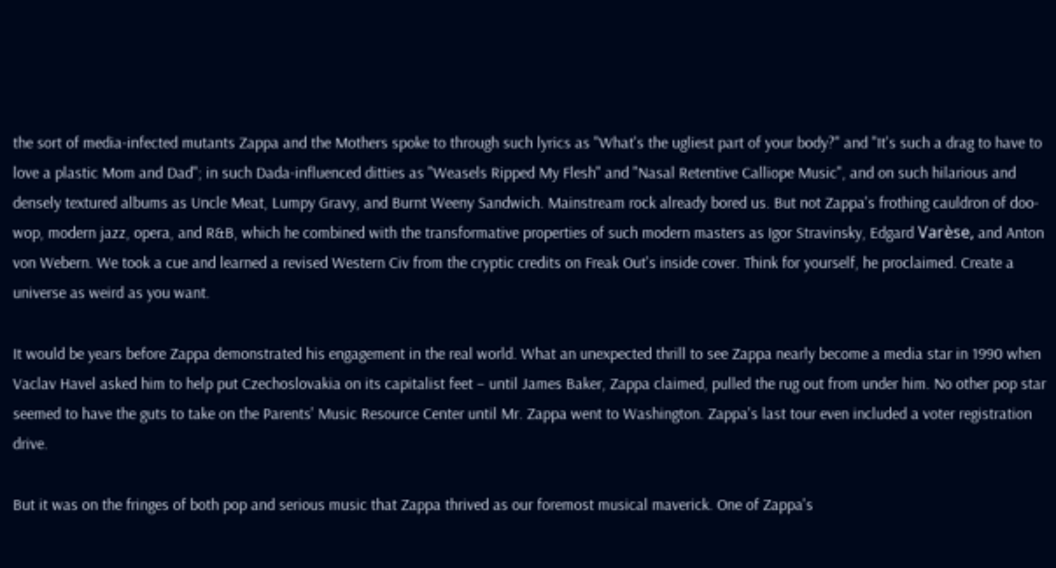the sort of media-infected mutants Zappa and the Mothers spoke to through such lyrics as "What's the ugliest part of your body?" and "It's such a drag to have to love a plastic Mom and Dad"; in such Dada-influenced ditties as "Weasels Ripped My Flesh" and "Nasal Retentive Calliope Music", and on such hilarious and densely textured albums as Uncle Meat, Lumpy Gravy, and Burnt Weeny Sandwich. Mainstream rock already bored us. But not Zappa's frothing cauldron of doo-wop, modern jazz, opera, and R&B, which he combined with the transformative properties of such modern masters as Igor Stravinsky, Edgard Varèse, and Anton von Webern. We took a cue and learned a revised Western Civ from the cryptic credits on Freak Out's inside cover. Think for yourself, he proclaimed. Create a universe as weird as you want.

It would be years before Zappa demonstrated his engagement in the real world. What an unexpected thrill to see Zappa nearly become a media star in 1990 when Vaclav Havel asked him to help put Czechoslovakia on its capitalist feet – until James Baker, Zappa claimed, pulled the rug out from under him. No other pop star seemed to have the guts to take on the Parents' Music Resource Center until Mr. Zappa went to Washington. Zappa's last tour even included a voter registration drive.

But it was on the fringes of both pop and serious music that Zappa thrived as our foremost musical maverick. One of Zappa's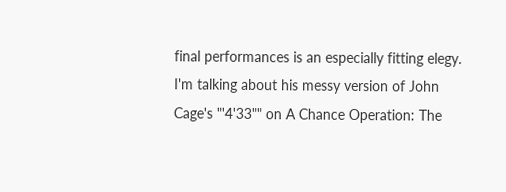final performances is an especially fitting elegy. I'm talking about his messy version of John Cage's "'4'33"" on A Chance Operation: The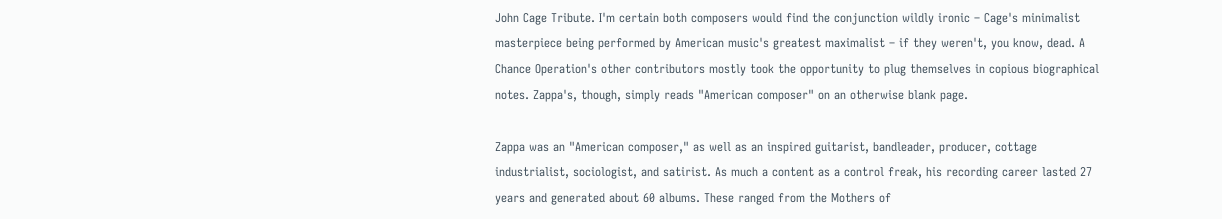John Cage Tribute. I'm certain both composers would find the conjunction wildly ironic – Cage's minimalist masterpiece being performed by American music's greatest maximalist – if they weren't, you know, dead. A Chance Operation's other contributors mostly took the opportunity to plug themselves in copious biographical notes. Zappa's, though, simply reads "American composer" on an otherwise blank page.

Zappa was an "American composer," as well as an inspired guitarist, bandleader, producer, cottage industrialist, sociologist, and satirist. As much a content as a control freak, his recording career lasted 27 years and generated about 60 albums. These ranged from the Mothers of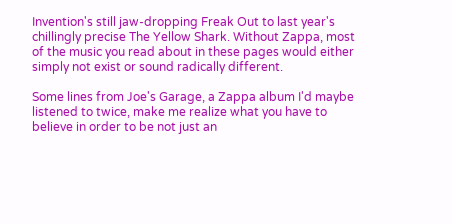Invention's still jaw-dropping Freak Out to last year's chillingly precise The Yellow Shark. Without Zappa, most of the music you read about in these pages would either simply not exist or sound radically different.

Some lines from Joe's Garage, a Zappa album I'd maybe listened to twice, make me realize what you have to believe in order to be not just an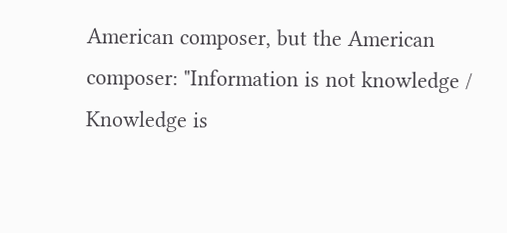American composer, but the American composer: "Information is not knowledge / Knowledge is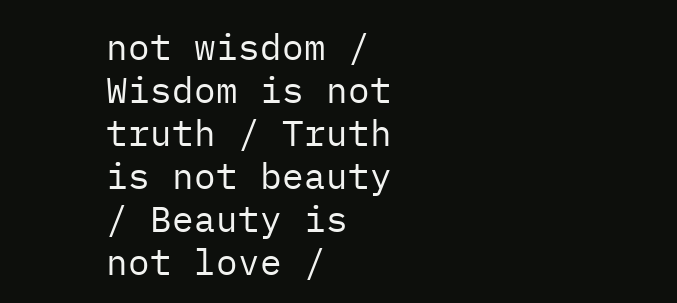not wisdom / Wisdom is not truth / Truth is not beauty / Beauty is not love /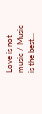Love is not music / Music is the best...